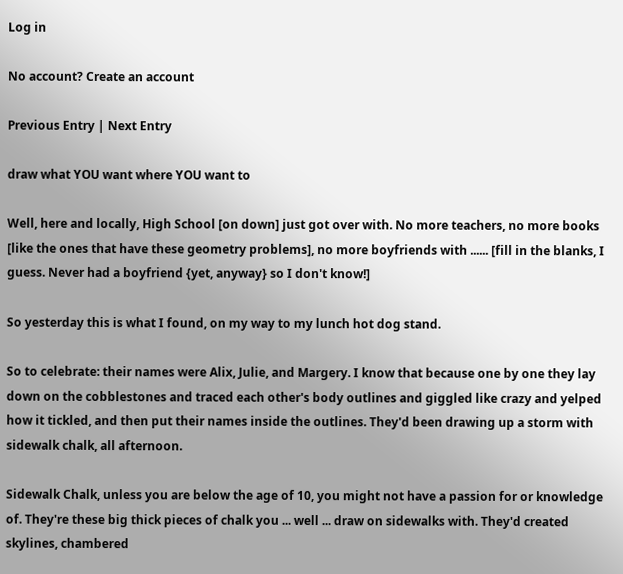Log in

No account? Create an account

Previous Entry | Next Entry

draw what YOU want where YOU want to

Well, here and locally, High School [on down] just got over with. No more teachers, no more books [like the ones that have these geometry problems], no more boyfriends with ...... [fill in the blanks, I guess. Never had a boyfriend {yet, anyway} so I don't know!]

So yesterday this is what I found, on my way to my lunch hot dog stand.

So to celebrate: their names were Alix, Julie, and Margery. I know that because one by one they lay down on the cobblestones and traced each other's body outlines and giggled like crazy and yelped how it tickled, and then put their names inside the outlines. They'd been drawing up a storm with sidewalk chalk, all afternoon.

Sidewalk Chalk, unless you are below the age of 10, you might not have a passion for or knowledge of. They're these big thick pieces of chalk you ... well ... draw on sidewalks with. They'd created skylines, chambered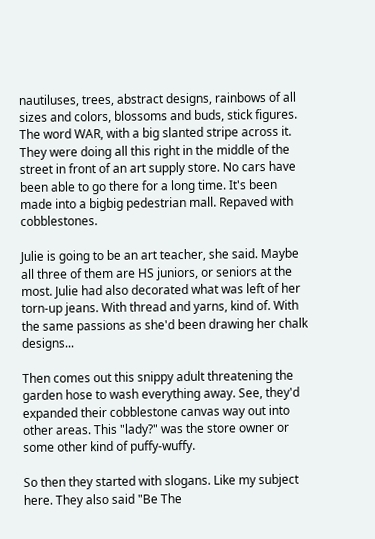nautiluses, trees, abstract designs, rainbows of all sizes and colors, blossoms and buds, stick figures. The word WAR, with a big slanted stripe across it. They were doing all this right in the middle of the street in front of an art supply store. No cars have been able to go there for a long time. It's been made into a bigbig pedestrian mall. Repaved with cobblestones.

Julie is going to be an art teacher, she said. Maybe all three of them are HS juniors, or seniors at the most. Julie had also decorated what was left of her torn-up jeans. With thread and yarns, kind of. With the same passions as she'd been drawing her chalk designs...

Then comes out this snippy adult threatening the garden hose to wash everything away. See, they'd expanded their cobblestone canvas way out into other areas. This "lady?" was the store owner or some other kind of puffy-wuffy.

So then they started with slogans. Like my subject here. They also said "Be The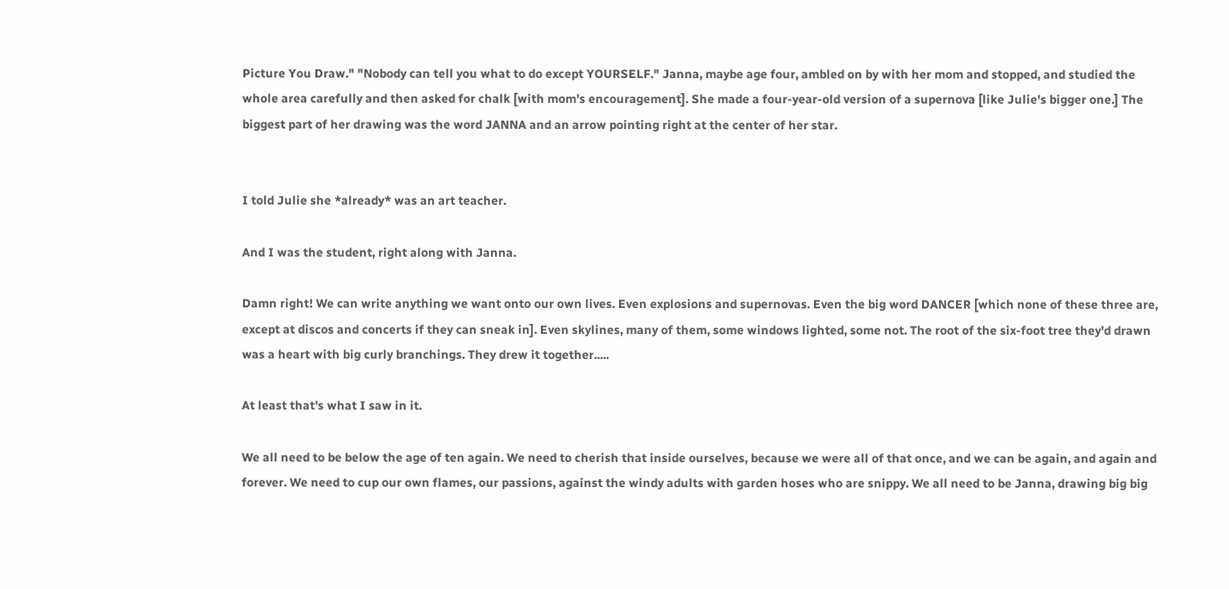Picture You Draw." "Nobody can tell you what to do except YOURSELF." Janna, maybe age four, ambled on by with her mom and stopped, and studied the whole area carefully and then asked for chalk [with mom's encouragement]. She made a four-year-old version of a supernova [like Julie's bigger one.] The biggest part of her drawing was the word JANNA and an arrow pointing right at the center of her star.


I told Julie she *already* was an art teacher.

And I was the student, right along with Janna.

Damn right! We can write anything we want onto our own lives. Even explosions and supernovas. Even the big word DANCER [which none of these three are, except at discos and concerts if they can sneak in]. Even skylines, many of them, some windows lighted, some not. The root of the six-foot tree they'd drawn was a heart with big curly branchings. They drew it together.....

At least that's what I saw in it.

We all need to be below the age of ten again. We need to cherish that inside ourselves, because we were all of that once, and we can be again, and again and forever. We need to cup our own flames, our passions, against the windy adults with garden hoses who are snippy. We all need to be Janna, drawing big big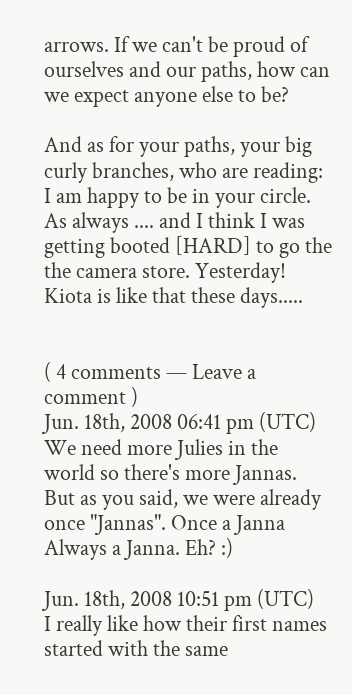arrows. If we can't be proud of ourselves and our paths, how can we expect anyone else to be?

And as for your paths, your big curly branches, who are reading: I am happy to be in your circle. As always .... and I think I was getting booted [HARD] to go the the camera store. Yesterday! Kiota is like that these days.....


( 4 comments — Leave a comment )
Jun. 18th, 2008 06:41 pm (UTC)
We need more Julies in the world so there's more Jannas. But as you said, we were already once "Jannas". Once a Janna Always a Janna. Eh? :)

Jun. 18th, 2008 10:51 pm (UTC)
I really like how their first names started with the same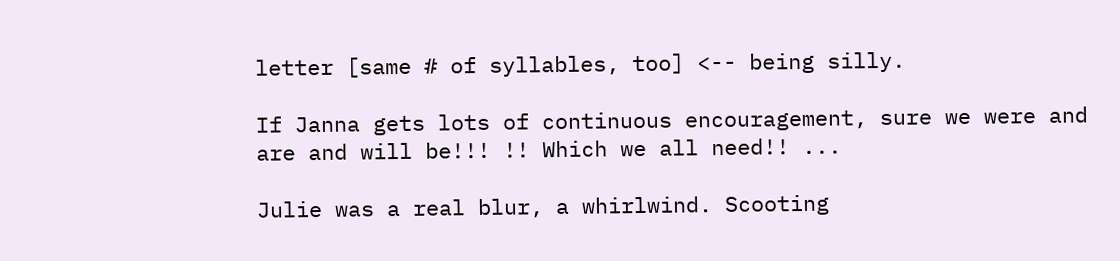letter [same # of syllables, too] <-- being silly.

If Janna gets lots of continuous encouragement, sure we were and are and will be!!! !! Which we all need!! ...

Julie was a real blur, a whirlwind. Scooting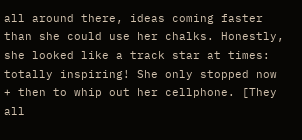all around there, ideas coming faster than she could use her chalks. Honestly, she looked like a track star at times: totally inspiring! She only stopped now + then to whip out her cellphone. [They all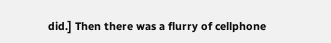did.] Then there was a flurry of cellphone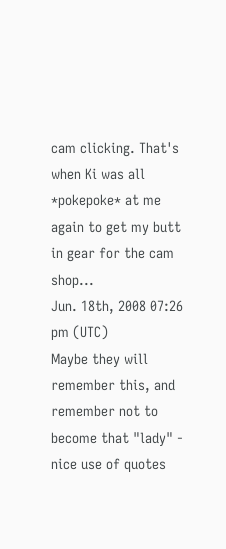cam clicking. That's when Ki was all *pokepoke* at me again to get my butt in gear for the cam shop...
Jun. 18th, 2008 07:26 pm (UTC)
Maybe they will remember this, and remember not to become that "lady" - nice use of quotes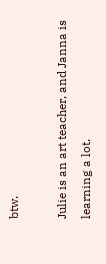btw.

Julie is an art teacher, and Janna is learning a lot.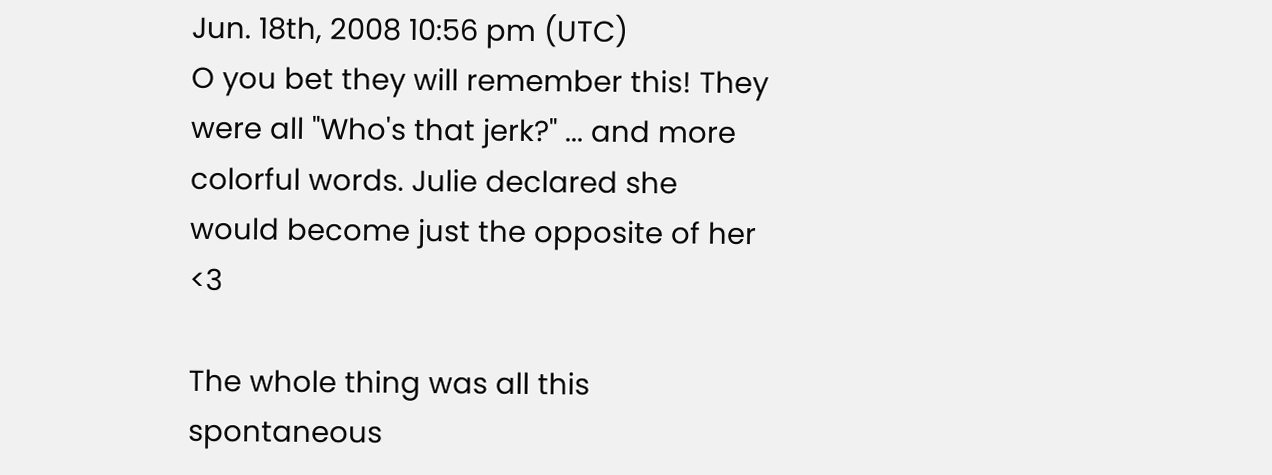Jun. 18th, 2008 10:56 pm (UTC)
O you bet they will remember this! They were all "Who's that jerk?" ... and more colorful words. Julie declared she would become just the opposite of her <3

The whole thing was all this spontaneous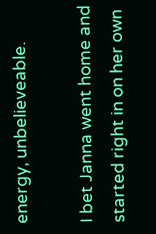energy, unbelieveable.

I bet Janna went home and started right in on her own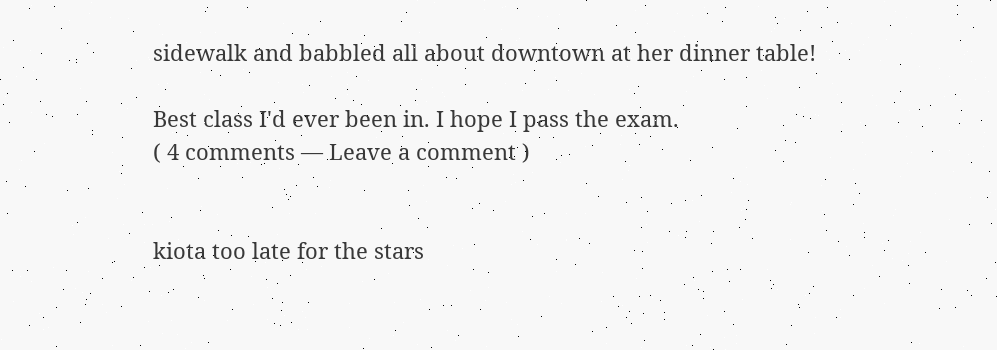sidewalk and babbled all about downtown at her dinner table!

Best class I'd ever been in. I hope I pass the exam.
( 4 comments — Leave a comment )


kiota too late for the stars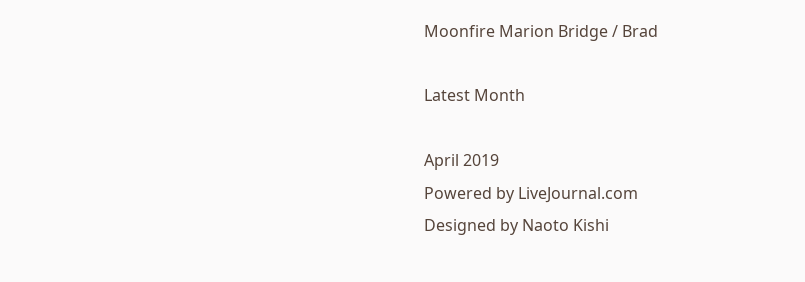Moonfire Marion Bridge / Brad

Latest Month

April 2019
Powered by LiveJournal.com
Designed by Naoto Kishi